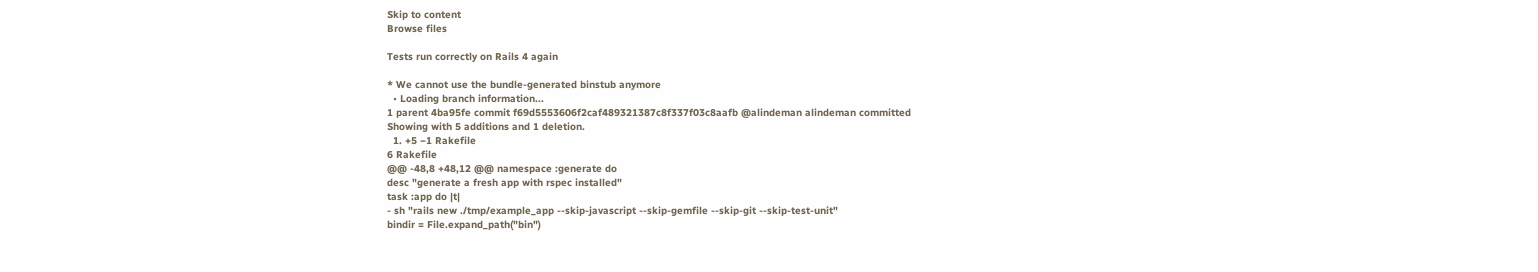Skip to content
Browse files

Tests run correctly on Rails 4 again

* We cannot use the bundle-generated binstub anymore
  • Loading branch information...
1 parent 4ba95fe commit f69d5553606f2caf489321387c8f337f03c8aafb @alindeman alindeman committed
Showing with 5 additions and 1 deletion.
  1. +5 −1 Rakefile
6 Rakefile
@@ -48,8 +48,12 @@ namespace :generate do
desc "generate a fresh app with rspec installed"
task :app do |t|
- sh "rails new ./tmp/example_app --skip-javascript --skip-gemfile --skip-git --skip-test-unit"
bindir = File.expand_path("bin")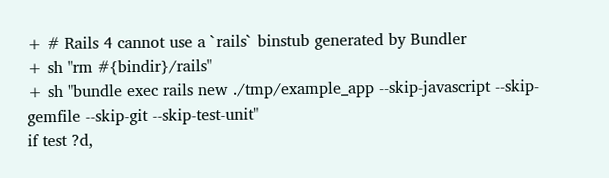+ # Rails 4 cannot use a `rails` binstub generated by Bundler
+ sh "rm #{bindir}/rails"
+ sh "bundle exec rails new ./tmp/example_app --skip-javascript --skip-gemfile --skip-git --skip-test-unit"
if test ?d,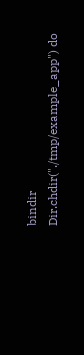bindir
Dir.chdir("./tmp/example_app") do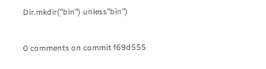Dir.mkdir("bin") unless"bin")

0 comments on commit f69d555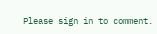Please sign in to comment.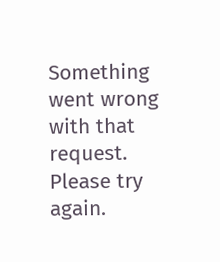Something went wrong with that request. Please try again.